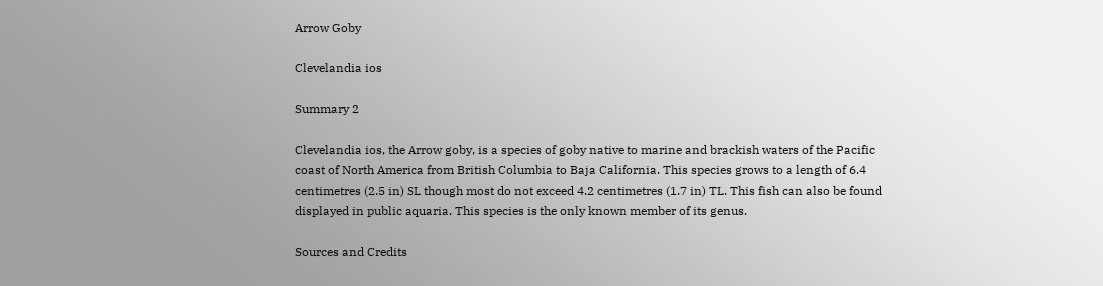Arrow Goby

Clevelandia ios

Summary 2

Clevelandia ios, the Arrow goby, is a species of goby native to marine and brackish waters of the Pacific coast of North America from British Columbia to Baja California. This species grows to a length of 6.4 centimetres (2.5 in) SL though most do not exceed 4.2 centimetres (1.7 in) TL. This fish can also be found displayed in public aquaria. This species is the only known member of its genus.

Sources and Credits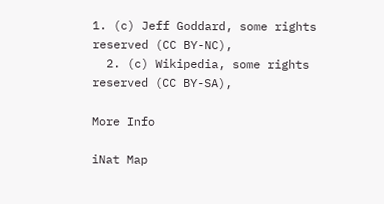1. (c) Jeff Goddard, some rights reserved (CC BY-NC),
  2. (c) Wikipedia, some rights reserved (CC BY-SA),

More Info

iNat Map